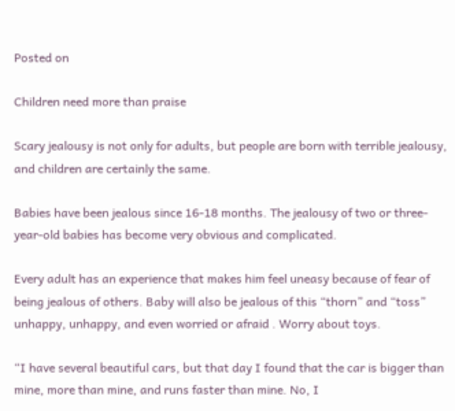Posted on

Children need more than praise

Scary jealousy is not only for adults, but people are born with terrible jealousy, and children are certainly the same.

Babies have been jealous since 16-18 months. The jealousy of two or three-year-old babies has become very obvious and complicated.

Every adult has an experience that makes him feel uneasy because of fear of being jealous of others. Baby will also be jealous of this “thorn” and “toss” unhappy, unhappy, and even worried or afraid . Worry about toys.

“I have several beautiful cars, but that day I found that the car is bigger than mine, more than mine, and runs faster than mine. No, I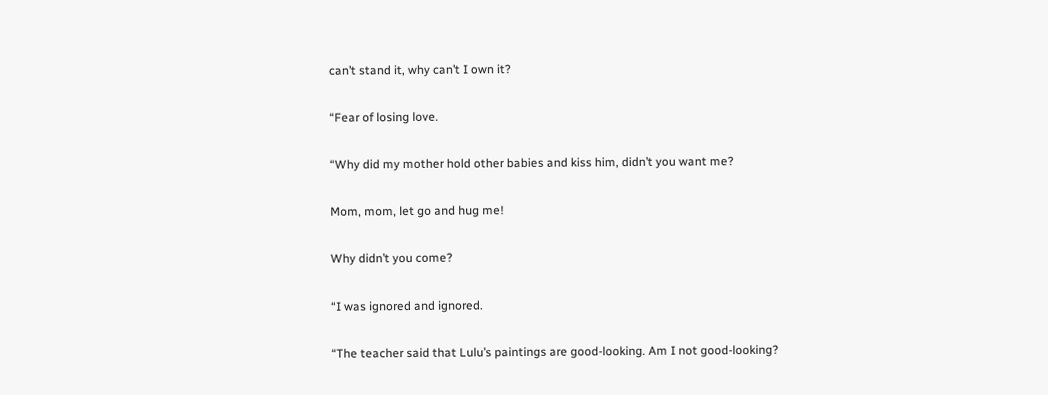can’t stand it, why can’t I own it?

“Fear of losing love.

“Why did my mother hold other babies and kiss him, didn’t you want me?

Mom, mom, let go and hug me!

Why didn’t you come?

“I was ignored and ignored.

“The teacher said that Lulu’s paintings are good-looking. Am I not good-looking?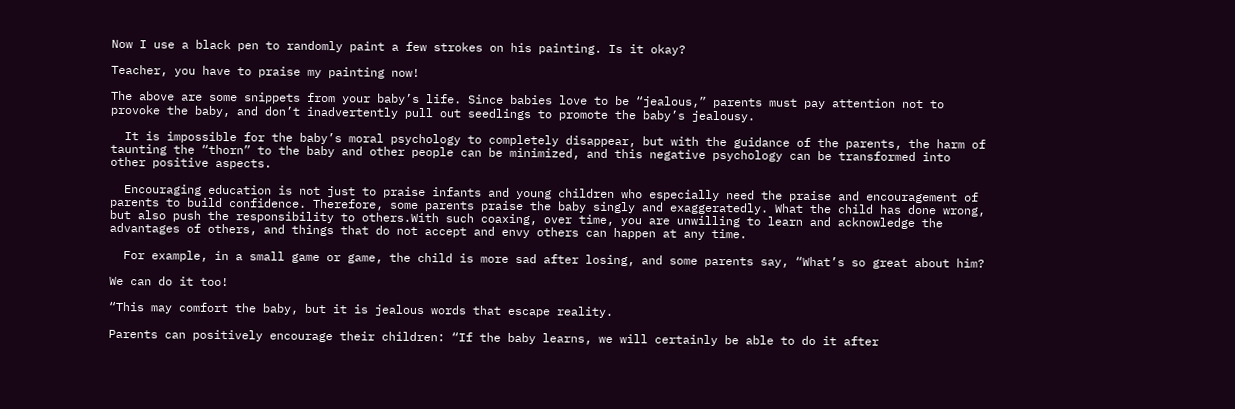Now I use a black pen to randomly paint a few strokes on his painting. Is it okay?

Teacher, you have to praise my painting now!

The above are some snippets from your baby’s life. Since babies love to be “jealous,” parents must pay attention not to provoke the baby, and don’t inadvertently pull out seedlings to promote the baby’s jealousy.

  It is impossible for the baby’s moral psychology to completely disappear, but with the guidance of the parents, the harm of taunting the “thorn” to the baby and other people can be minimized, and this negative psychology can be transformed into other positive aspects.

  Encouraging education is not just to praise infants and young children who especially need the praise and encouragement of parents to build confidence. Therefore, some parents praise the baby singly and exaggeratedly. What the child has done wrong, but also push the responsibility to others.With such coaxing, over time, you are unwilling to learn and acknowledge the advantages of others, and things that do not accept and envy others can happen at any time.

  For example, in a small game or game, the child is more sad after losing, and some parents say, “What’s so great about him?

We can do it too!

“This may comfort the baby, but it is jealous words that escape reality.

Parents can positively encourage their children: “If the baby learns, we will certainly be able to do it after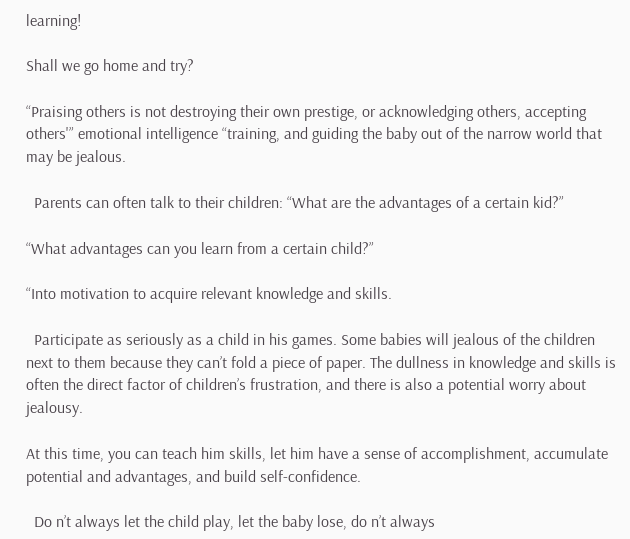learning!

Shall we go home and try?

“Praising others is not destroying their own prestige, or acknowledging others, accepting others'” emotional intelligence “training, and guiding the baby out of the narrow world that may be jealous.

  Parents can often talk to their children: “What are the advantages of a certain kid?”

“What advantages can you learn from a certain child?”

“Into motivation to acquire relevant knowledge and skills.

  Participate as seriously as a child in his games. Some babies will jealous of the children next to them because they can’t fold a piece of paper. The dullness in knowledge and skills is often the direct factor of children’s frustration, and there is also a potential worry about jealousy.

At this time, you can teach him skills, let him have a sense of accomplishment, accumulate potential and advantages, and build self-confidence.

  Do n’t always let the child play, let the baby lose, do n’t always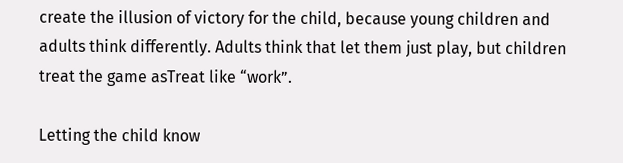create the illusion of victory for the child, because young children and adults think differently. Adults think that let them just play, but children treat the game asTreat like “work”.

Letting the child know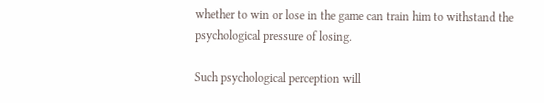whether to win or lose in the game can train him to withstand the psychological pressure of losing.

Such psychological perception will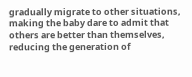gradually migrate to other situations, making the baby dare to admit that others are better than themselves, reducing the generation of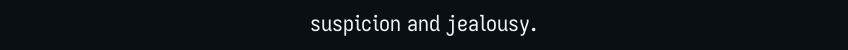suspicion and jealousy.